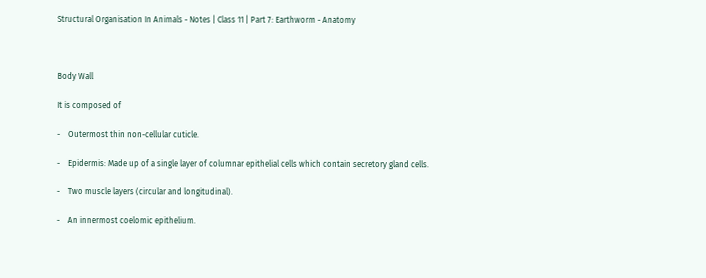Structural Organisation In Animals - Notes | Class 11 | Part 7: Earthworm - Anatomy



Body Wall

It is composed of

-    Outermost thin non-cellular cuticle.

-    Epidermis: Made up of a single layer of columnar epithelial cells which contain secretory gland cells.

-    Two muscle layers (circular and longitudinal).

-    An innermost coelomic epithelium.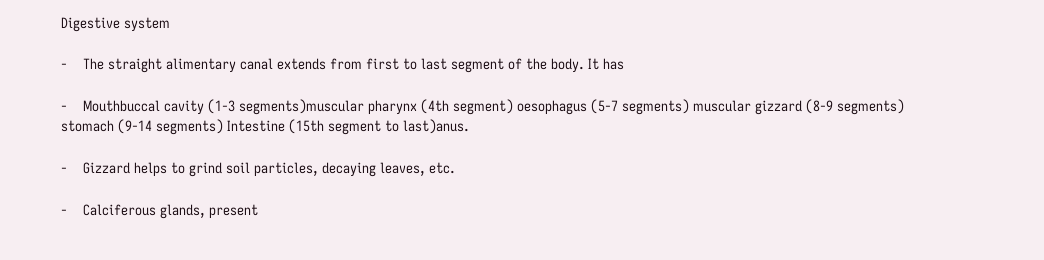Digestive system

-    The straight alimentary canal extends from first to last segment of the body. It has

-    Mouthbuccal cavity (1-3 segments)muscular pharynx (4th segment) oesophagus (5-7 segments) muscular gizzard (8-9 segments) stomach (9-14 segments) Intestine (15th segment to last)anus.

-    Gizzard helps to grind soil particles, decaying leaves, etc.

-    Calciferous glands, present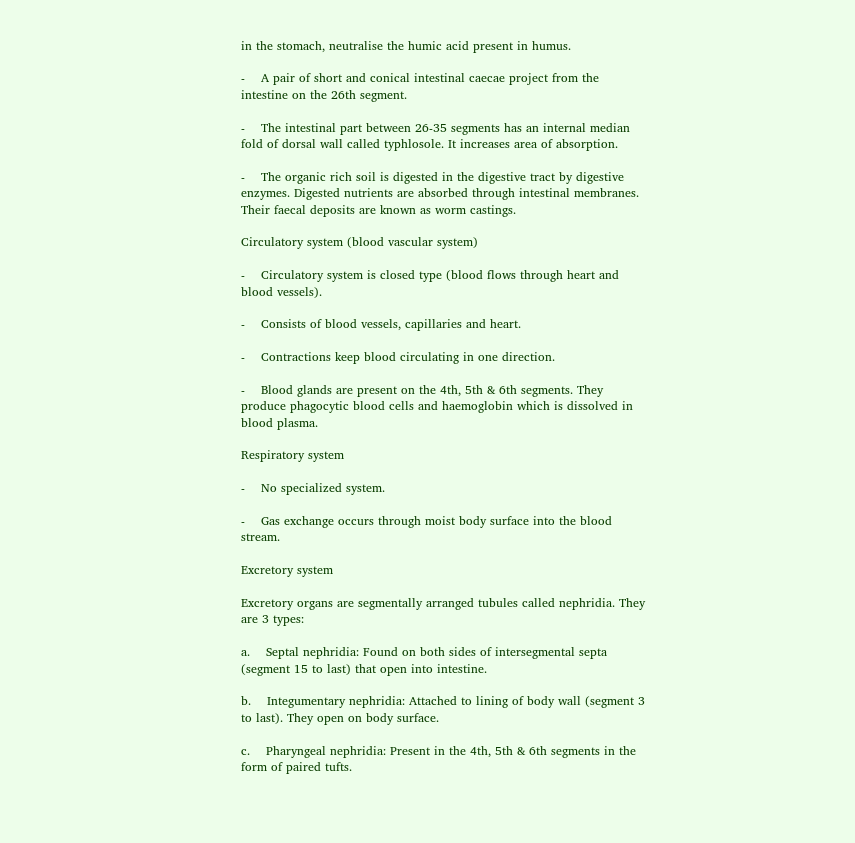in the stomach, neutralise the humic acid present in humus.

-    A pair of short and conical intestinal caecae project from the intestine on the 26th segment.

-    The intestinal part between 26-35 segments has an internal median fold of dorsal wall called typhlosole. It increases area of absorption.

-    The organic rich soil is digested in the digestive tract by digestive enzymes. Digested nutrients are absorbed through intestinal membranes. Their faecal deposits are known as worm castings.

Circulatory system (blood vascular system)

-    Circulatory system is closed type (blood flows through heart and blood vessels).

-    Consists of blood vessels, capillaries and heart.

-    Contractions keep blood circulating in one direction.

-    Blood glands are present on the 4th, 5th & 6th segments. They produce phagocytic blood cells and haemoglobin which is dissolved in blood plasma.

Respiratory system

-    No specialized system.

-    Gas exchange occurs through moist body surface into the blood stream.

Excretory system

Excretory organs are segmentally arranged tubules called nephridia. They are 3 types:

a.    Septal nephridia: Found on both sides of intersegmental septa (segment 15 to last) that open into intestine.

b.    Integumentary nephridia: Attached to lining of body wall (segment 3 to last). They open on body surface.

c.    Pharyngeal nephridia: Present in the 4th, 5th & 6th segments in the form of paired tufts.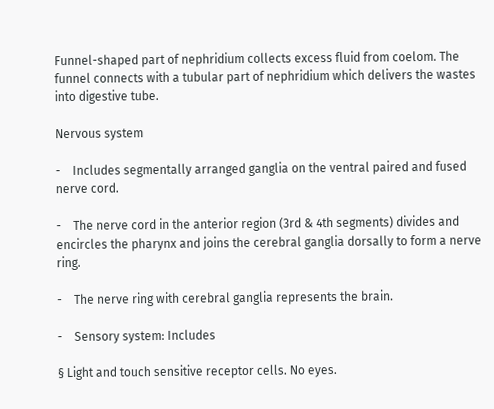Funnel-shaped part of nephridium collects excess fluid from coelom. The funnel connects with a tubular part of nephridium which delivers the wastes into digestive tube.

Nervous system

-    Includes segmentally arranged ganglia on the ventral paired and fused nerve cord.

-    The nerve cord in the anterior region (3rd & 4th segments) divides and encircles the pharynx and joins the cerebral ganglia dorsally to form a nerve ring.

-    The nerve ring with cerebral ganglia represents the brain.

-    Sensory system: Includes

§ Light and touch sensitive receptor cells. No eyes.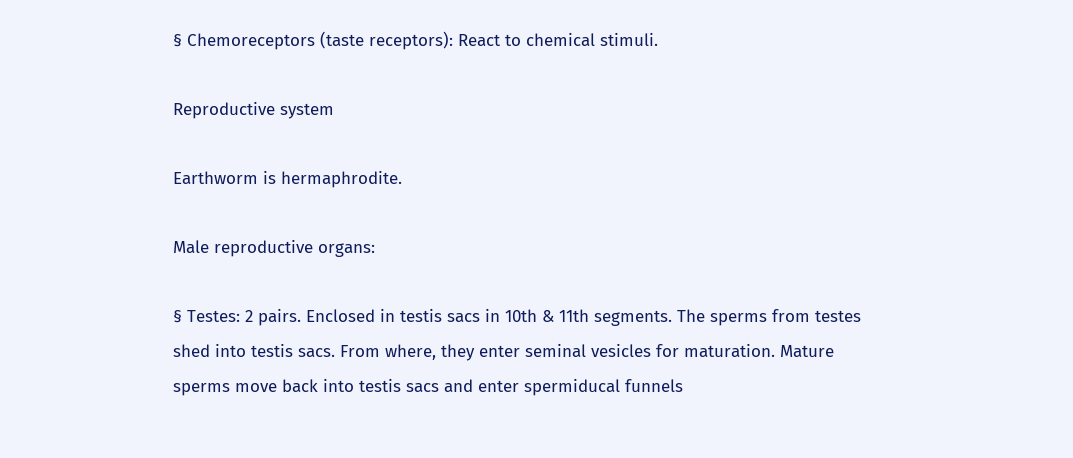§ Chemoreceptors (taste receptors): React to chemical stimuli.

Reproductive system

Earthworm is hermaphrodite.

Male reproductive organs:

§ Testes: 2 pairs. Enclosed in testis sacs in 10th & 11th segments. The sperms from testes shed into testis sacs. From where, they enter seminal vesicles for maturation. Mature sperms move back into testis sacs and enter spermiducal funnels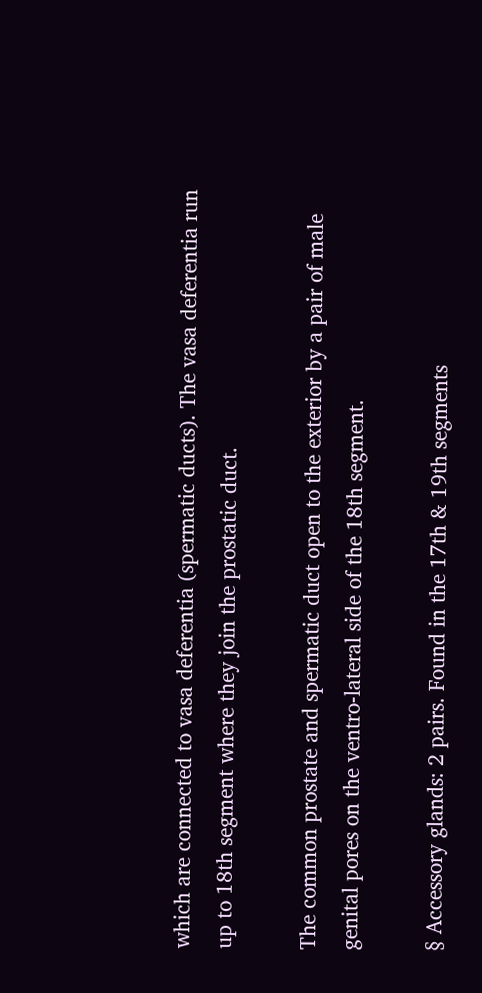which are connected to vasa deferentia (spermatic ducts). The vasa deferentia run up to 18th segment where they join the prostatic duct.

The common prostate and spermatic duct open to the exterior by a pair of male genital pores on the ventro-lateral side of the 18th segment.

§ Accessory glands: 2 pairs. Found in the 17th & 19th segments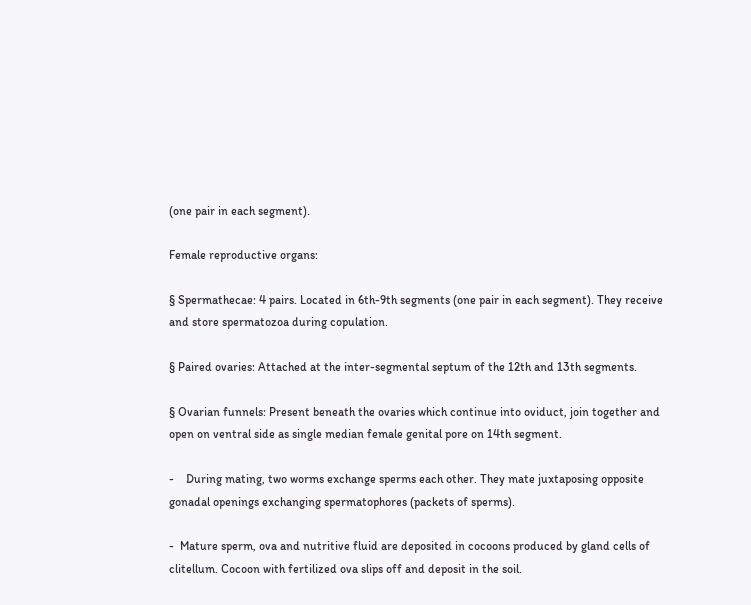(one pair in each segment).

Female reproductive organs:

§ Spermathecae: 4 pairs. Located in 6th-9th segments (one pair in each segment). They receive and store spermatozoa during copulation.

§ Paired ovaries: Attached at the inter-segmental septum of the 12th and 13th segments.

§ Ovarian funnels: Present beneath the ovaries which continue into oviduct, join together and open on ventral side as single median female genital pore on 14th segment.

-    During mating, two worms exchange sperms each other. They mate juxtaposing opposite gonadal openings exchanging spermatophores (packets of sperms).

-  Mature sperm, ova and nutritive fluid are deposited in cocoons produced by gland cells of clitellum. Cocoon with fertilized ova slips off and deposit in the soil.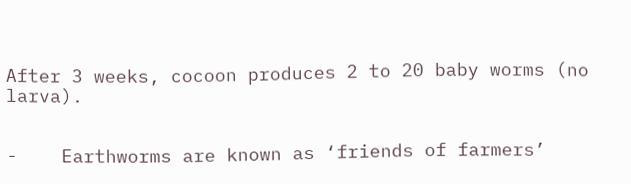After 3 weeks, cocoon produces 2 to 20 baby worms (no larva).


-    Earthworms are known as ‘friends of farmers’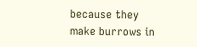because they make burrows in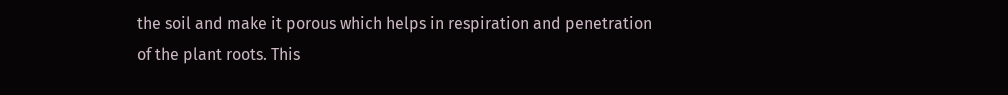the soil and make it porous which helps in respiration and penetration of the plant roots. This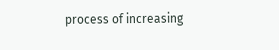process of increasing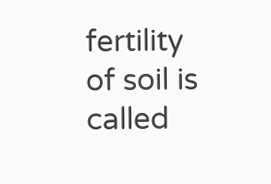fertility of soil is called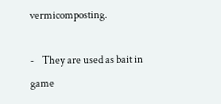vermicomposting.

-    They are used as bait in game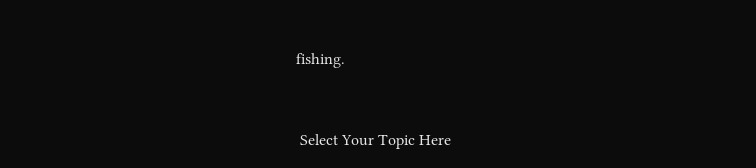fishing.


 Select Your Topic Here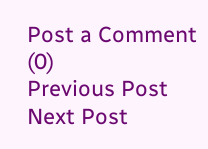Post a Comment (0)
Previous Post Next Post